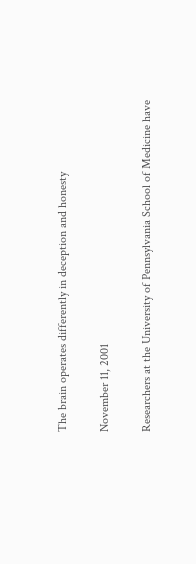The brain operates differently in deception and honesty

November 11, 2001

Researchers at the University of Pennsylvania School of Medicine have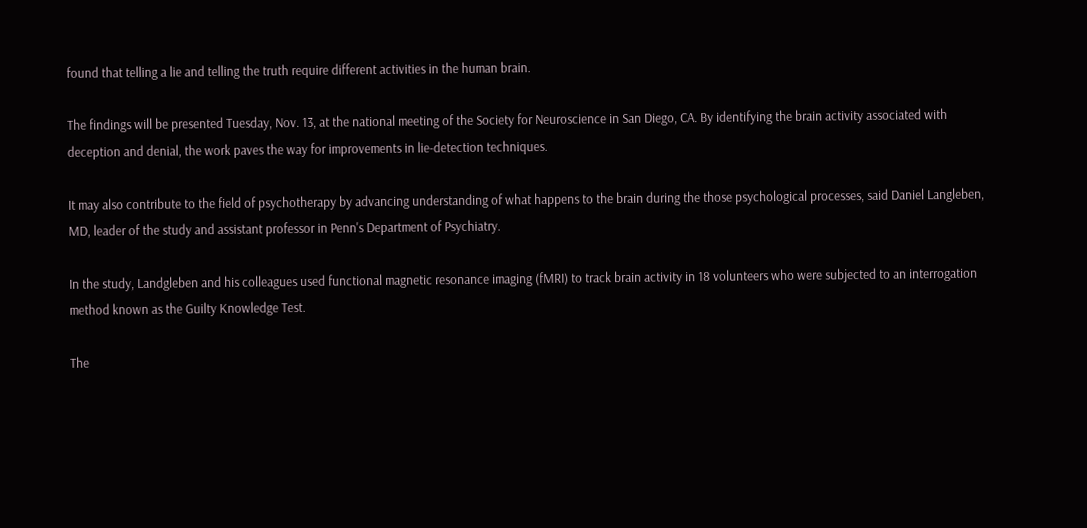found that telling a lie and telling the truth require different activities in the human brain.

The findings will be presented Tuesday, Nov. 13, at the national meeting of the Society for Neuroscience in San Diego, CA. By identifying the brain activity associated with deception and denial, the work paves the way for improvements in lie-detection techniques.

It may also contribute to the field of psychotherapy by advancing understanding of what happens to the brain during the those psychological processes, said Daniel Langleben, MD, leader of the study and assistant professor in Penn's Department of Psychiatry.

In the study, Landgleben and his colleagues used functional magnetic resonance imaging (fMRI) to track brain activity in 18 volunteers who were subjected to an interrogation method known as the Guilty Knowledge Test.

The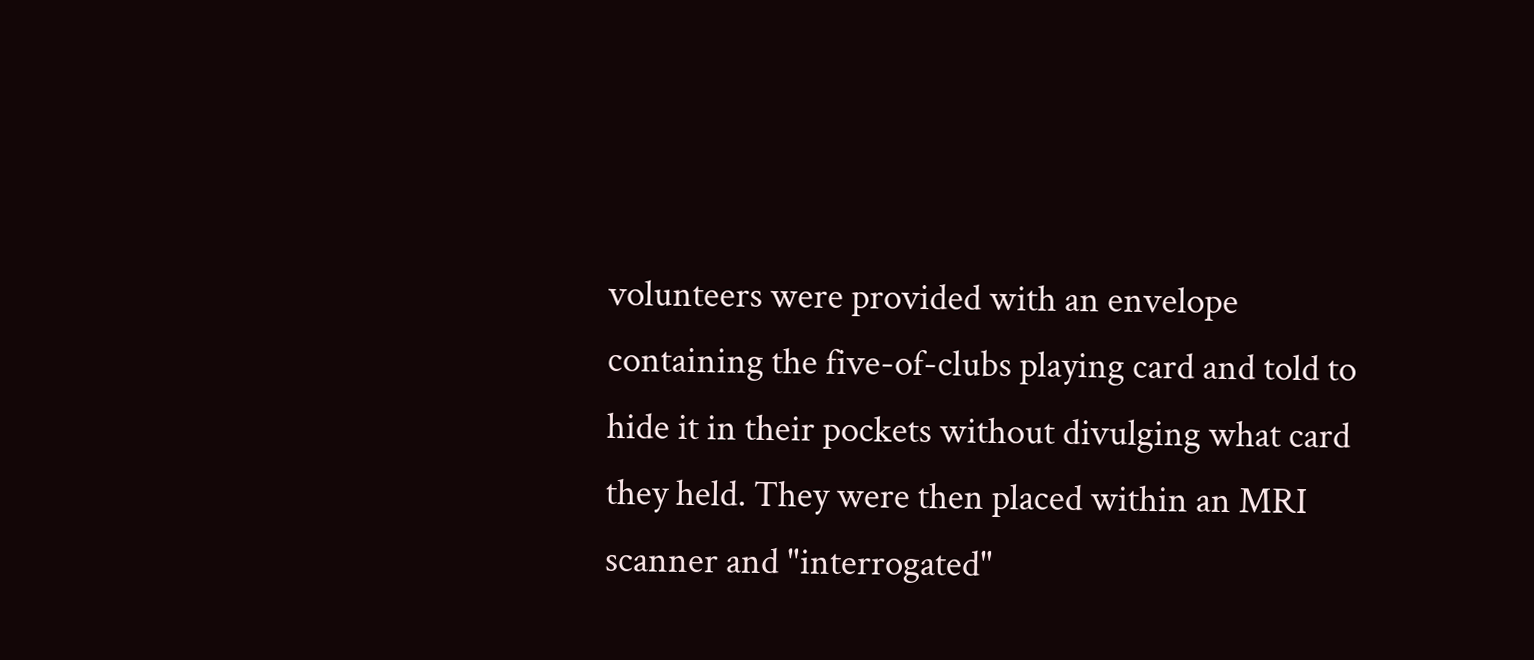volunteers were provided with an envelope containing the five-of-clubs playing card and told to hide it in their pockets without divulging what card they held. They were then placed within an MRI scanner and "interrogated"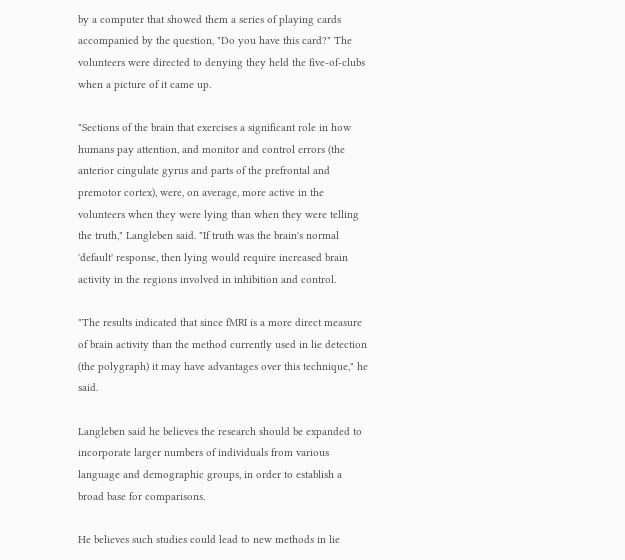by a computer that showed them a series of playing cards accompanied by the question, "Do you have this card?" The volunteers were directed to denying they held the five-of-clubs when a picture of it came up.

"Sections of the brain that exercises a significant role in how humans pay attention, and monitor and control errors (the anterior cingulate gyrus and parts of the prefrontal and premotor cortex), were, on average, more active in the volunteers when they were lying than when they were telling the truth," Langleben said. "If truth was the brain's normal 'default' response, then lying would require increased brain activity in the regions involved in inhibition and control.

"The results indicated that since fMRI is a more direct measure of brain activity than the method currently used in lie detection (the polygraph) it may have advantages over this technique," he said.

Langleben said he believes the research should be expanded to incorporate larger numbers of individuals from various language and demographic groups, in order to establish a broad base for comparisons.

He believes such studies could lead to new methods in lie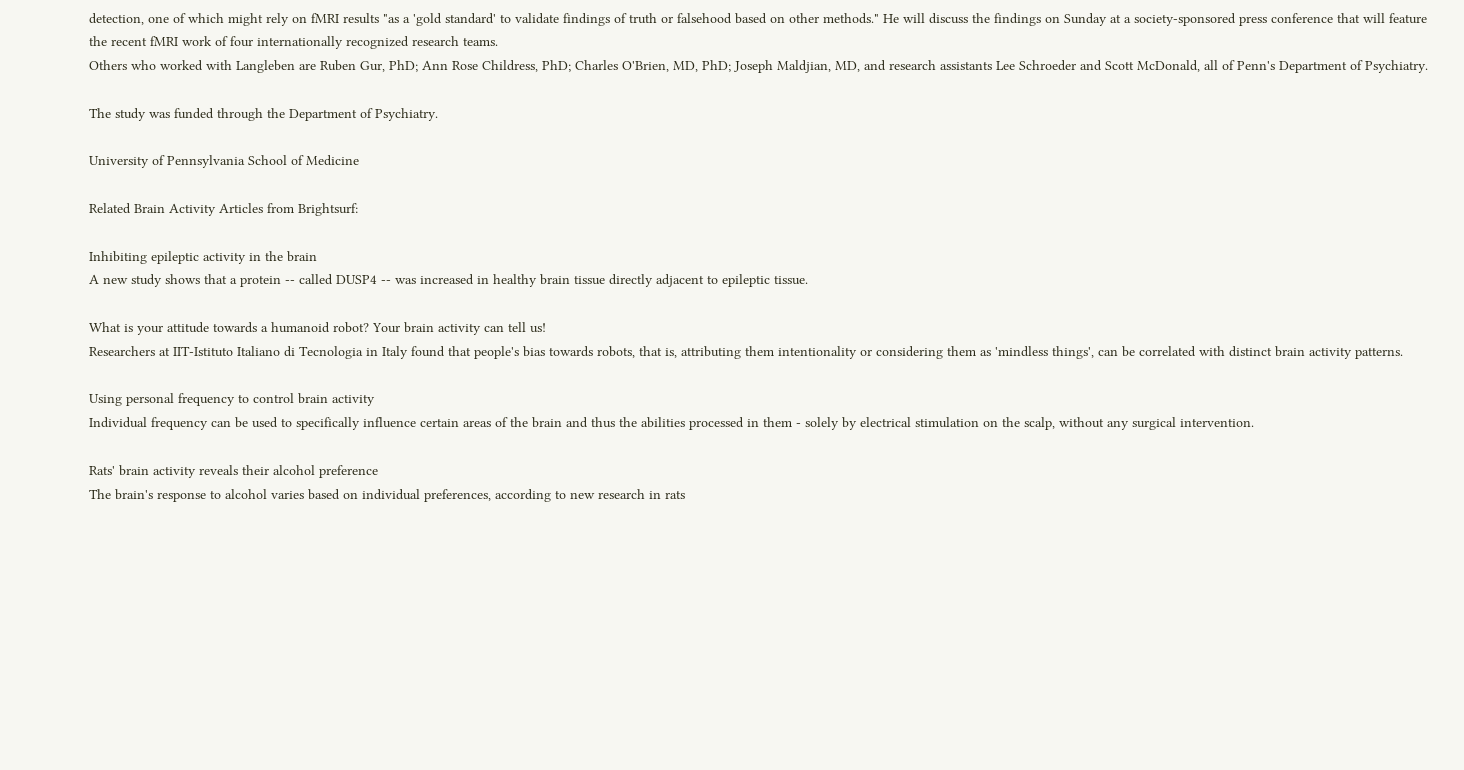detection, one of which might rely on fMRI results "as a 'gold standard' to validate findings of truth or falsehood based on other methods." He will discuss the findings on Sunday at a society-sponsored press conference that will feature the recent fMRI work of four internationally recognized research teams.
Others who worked with Langleben are Ruben Gur, PhD; Ann Rose Childress, PhD; Charles O'Brien, MD, PhD; Joseph Maldjian, MD, and research assistants Lee Schroeder and Scott McDonald, all of Penn's Department of Psychiatry.

The study was funded through the Department of Psychiatry.

University of Pennsylvania School of Medicine

Related Brain Activity Articles from Brightsurf:

Inhibiting epileptic activity in the brain
A new study shows that a protein -- called DUSP4 -- was increased in healthy brain tissue directly adjacent to epileptic tissue.

What is your attitude towards a humanoid robot? Your brain activity can tell us!
Researchers at IIT-Istituto Italiano di Tecnologia in Italy found that people's bias towards robots, that is, attributing them intentionality or considering them as 'mindless things', can be correlated with distinct brain activity patterns.

Using personal frequency to control brain activity
Individual frequency can be used to specifically influence certain areas of the brain and thus the abilities processed in them - solely by electrical stimulation on the scalp, without any surgical intervention.

Rats' brain activity reveals their alcohol preference
The brain's response to alcohol varies based on individual preferences, according to new research in rats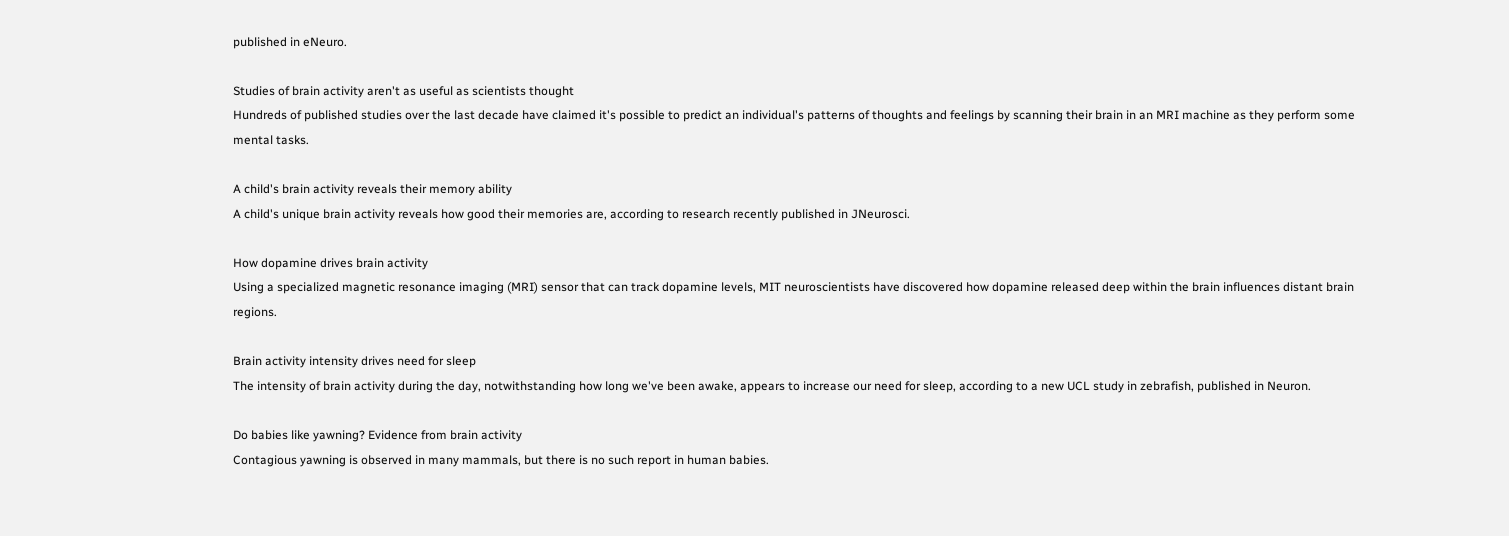published in eNeuro.

Studies of brain activity aren't as useful as scientists thought
Hundreds of published studies over the last decade have claimed it's possible to predict an individual's patterns of thoughts and feelings by scanning their brain in an MRI machine as they perform some mental tasks.

A child's brain activity reveals their memory ability
A child's unique brain activity reveals how good their memories are, according to research recently published in JNeurosci.

How dopamine drives brain activity
Using a specialized magnetic resonance imaging (MRI) sensor that can track dopamine levels, MIT neuroscientists have discovered how dopamine released deep within the brain influences distant brain regions.

Brain activity intensity drives need for sleep
The intensity of brain activity during the day, notwithstanding how long we've been awake, appears to increase our need for sleep, according to a new UCL study in zebrafish, published in Neuron.

Do babies like yawning? Evidence from brain activity
Contagious yawning is observed in many mammals, but there is no such report in human babies.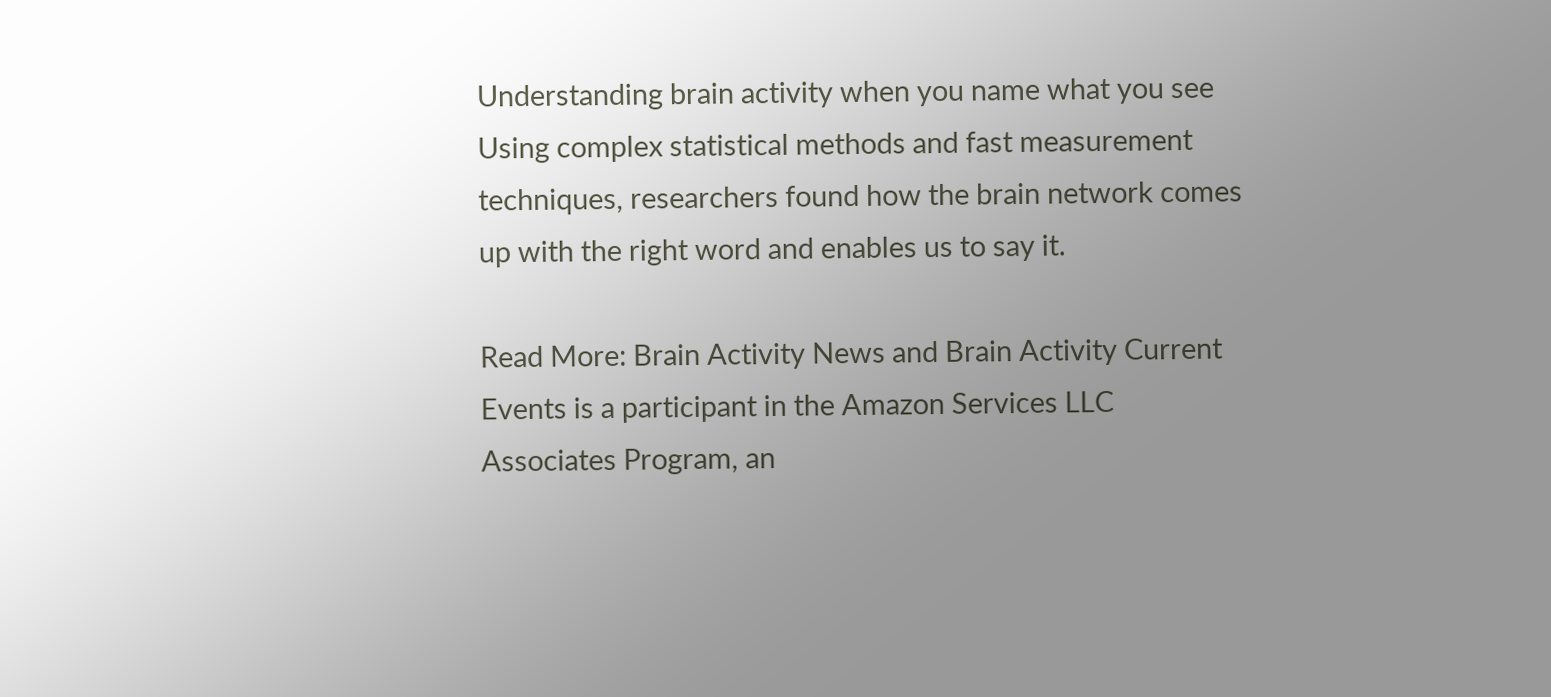Understanding brain activity when you name what you see
Using complex statistical methods and fast measurement techniques, researchers found how the brain network comes up with the right word and enables us to say it.

Read More: Brain Activity News and Brain Activity Current Events is a participant in the Amazon Services LLC Associates Program, an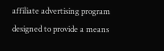affiliate advertising program designed to provide a means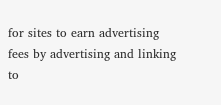for sites to earn advertising fees by advertising and linking to